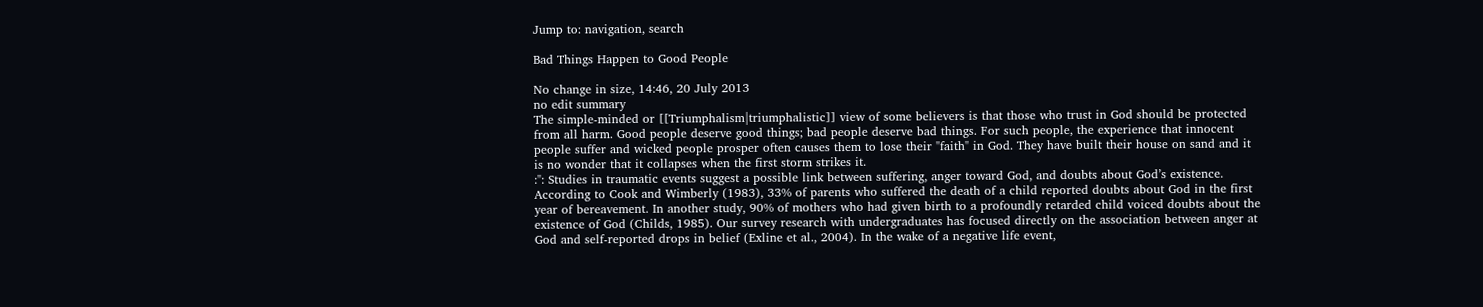Jump to: navigation, search

Bad Things Happen to Good People

No change in size, 14:46, 20 July 2013
no edit summary
The simple-minded or [[Triumphalism|triumphalistic]] view of some believers is that those who trust in God should be protected from all harm. Good people deserve good things; bad people deserve bad things. For such people, the experience that innocent people suffer and wicked people prosper often causes them to lose their "faith" in God. They have built their house on sand and it is no wonder that it collapses when the first storm strikes it.
:": Studies in traumatic events suggest a possible link between suffering, anger toward God, and doubts about God’s existence. According to Cook and Wimberly (1983), 33% of parents who suffered the death of a child reported doubts about God in the first year of bereavement. In another study, 90% of mothers who had given birth to a profoundly retarded child voiced doubts about the existence of God (Childs, 1985). Our survey research with undergraduates has focused directly on the association between anger at God and self-reported drops in belief (Exline et al., 2004). In the wake of a negative life event,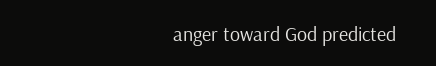anger toward God predicted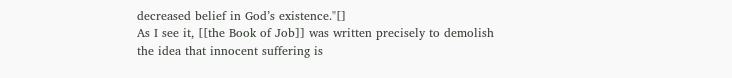decreased belief in God’s existence."[]
As I see it, [[the Book of Job]] was written precisely to demolish the idea that innocent suffering is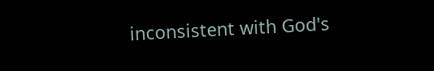inconsistent with God's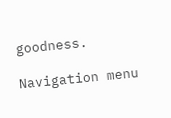goodness.

Navigation menu